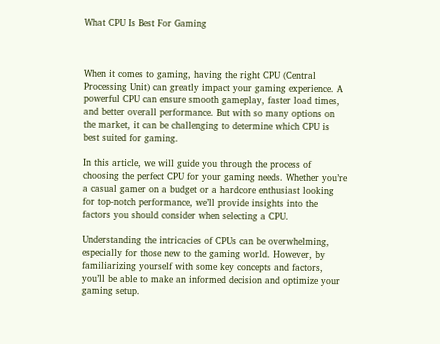What CPU Is Best For Gaming



When it comes to gaming, having the right CPU (Central Processing Unit) can greatly impact your gaming experience. A powerful CPU can ensure smooth gameplay, faster load times, and better overall performance. But with so many options on the market, it can be challenging to determine which CPU is best suited for gaming.

In this article, we will guide you through the process of choosing the perfect CPU for your gaming needs. Whether you’re a casual gamer on a budget or a hardcore enthusiast looking for top-notch performance, we’ll provide insights into the factors you should consider when selecting a CPU.

Understanding the intricacies of CPUs can be overwhelming, especially for those new to the gaming world. However, by familiarizing yourself with some key concepts and factors, you’ll be able to make an informed decision and optimize your gaming setup.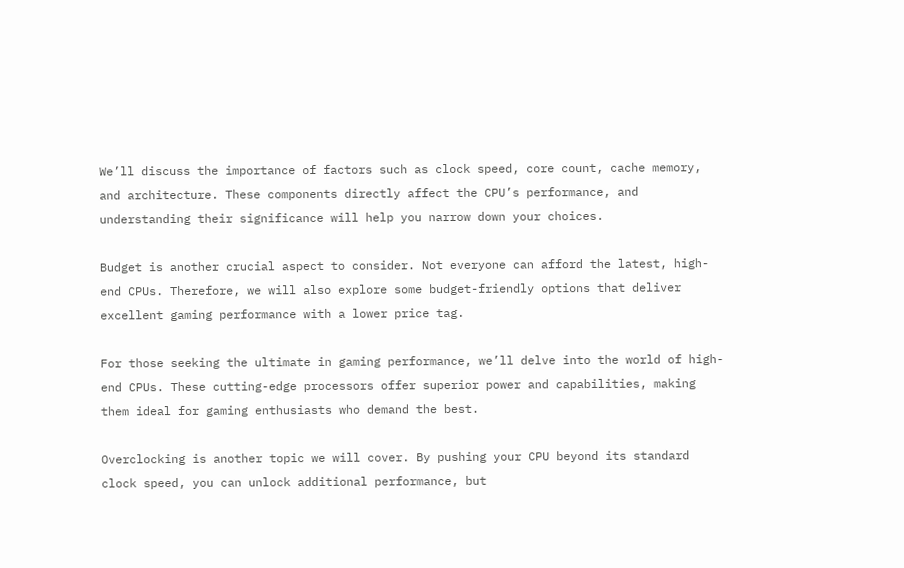We’ll discuss the importance of factors such as clock speed, core count, cache memory, and architecture. These components directly affect the CPU’s performance, and understanding their significance will help you narrow down your choices.

Budget is another crucial aspect to consider. Not everyone can afford the latest, high-end CPUs. Therefore, we will also explore some budget-friendly options that deliver excellent gaming performance with a lower price tag.

For those seeking the ultimate in gaming performance, we’ll delve into the world of high-end CPUs. These cutting-edge processors offer superior power and capabilities, making them ideal for gaming enthusiasts who demand the best.

Overclocking is another topic we will cover. By pushing your CPU beyond its standard clock speed, you can unlock additional performance, but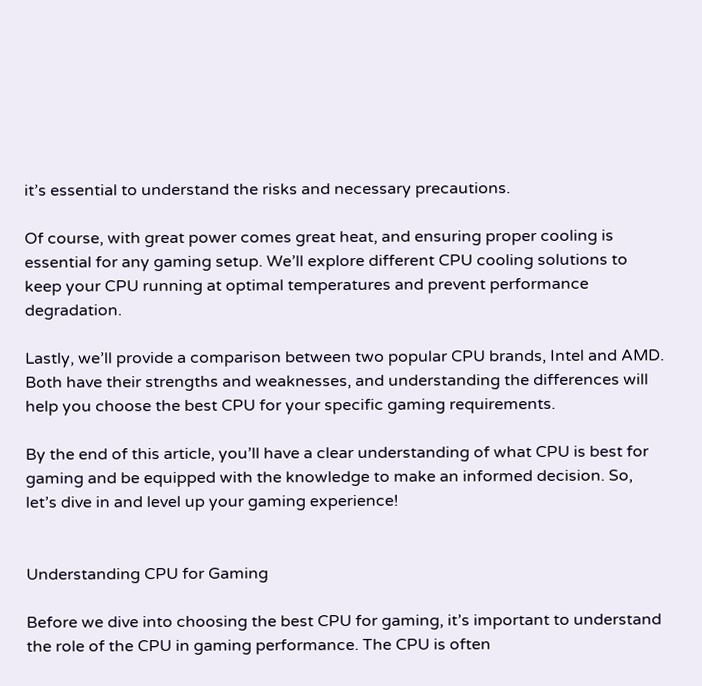it’s essential to understand the risks and necessary precautions.

Of course, with great power comes great heat, and ensuring proper cooling is essential for any gaming setup. We’ll explore different CPU cooling solutions to keep your CPU running at optimal temperatures and prevent performance degradation.

Lastly, we’ll provide a comparison between two popular CPU brands, Intel and AMD. Both have their strengths and weaknesses, and understanding the differences will help you choose the best CPU for your specific gaming requirements.

By the end of this article, you’ll have a clear understanding of what CPU is best for gaming and be equipped with the knowledge to make an informed decision. So, let’s dive in and level up your gaming experience!


Understanding CPU for Gaming

Before we dive into choosing the best CPU for gaming, it’s important to understand the role of the CPU in gaming performance. The CPU is often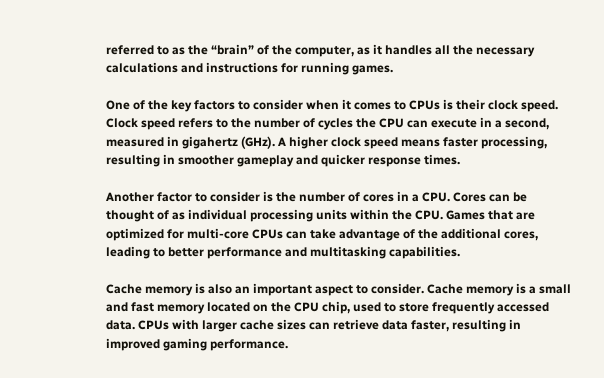referred to as the “brain” of the computer, as it handles all the necessary calculations and instructions for running games.

One of the key factors to consider when it comes to CPUs is their clock speed. Clock speed refers to the number of cycles the CPU can execute in a second, measured in gigahertz (GHz). A higher clock speed means faster processing, resulting in smoother gameplay and quicker response times.

Another factor to consider is the number of cores in a CPU. Cores can be thought of as individual processing units within the CPU. Games that are optimized for multi-core CPUs can take advantage of the additional cores, leading to better performance and multitasking capabilities.

Cache memory is also an important aspect to consider. Cache memory is a small and fast memory located on the CPU chip, used to store frequently accessed data. CPUs with larger cache sizes can retrieve data faster, resulting in improved gaming performance.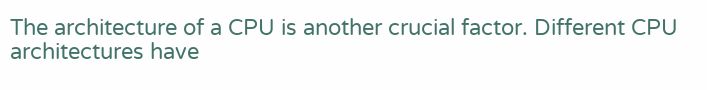The architecture of a CPU is another crucial factor. Different CPU architectures have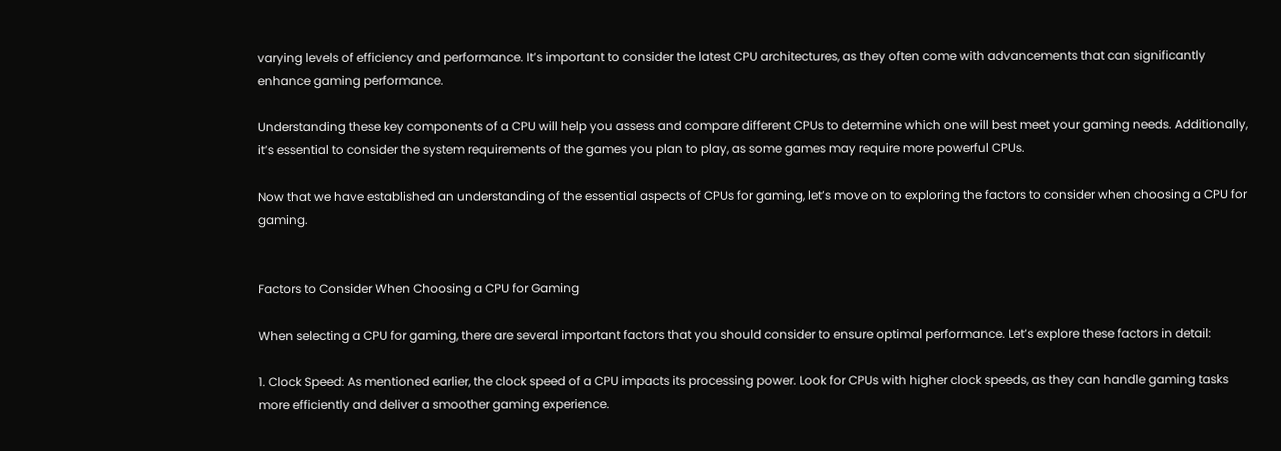varying levels of efficiency and performance. It’s important to consider the latest CPU architectures, as they often come with advancements that can significantly enhance gaming performance.

Understanding these key components of a CPU will help you assess and compare different CPUs to determine which one will best meet your gaming needs. Additionally, it’s essential to consider the system requirements of the games you plan to play, as some games may require more powerful CPUs.

Now that we have established an understanding of the essential aspects of CPUs for gaming, let’s move on to exploring the factors to consider when choosing a CPU for gaming.


Factors to Consider When Choosing a CPU for Gaming

When selecting a CPU for gaming, there are several important factors that you should consider to ensure optimal performance. Let’s explore these factors in detail:

1. Clock Speed: As mentioned earlier, the clock speed of a CPU impacts its processing power. Look for CPUs with higher clock speeds, as they can handle gaming tasks more efficiently and deliver a smoother gaming experience.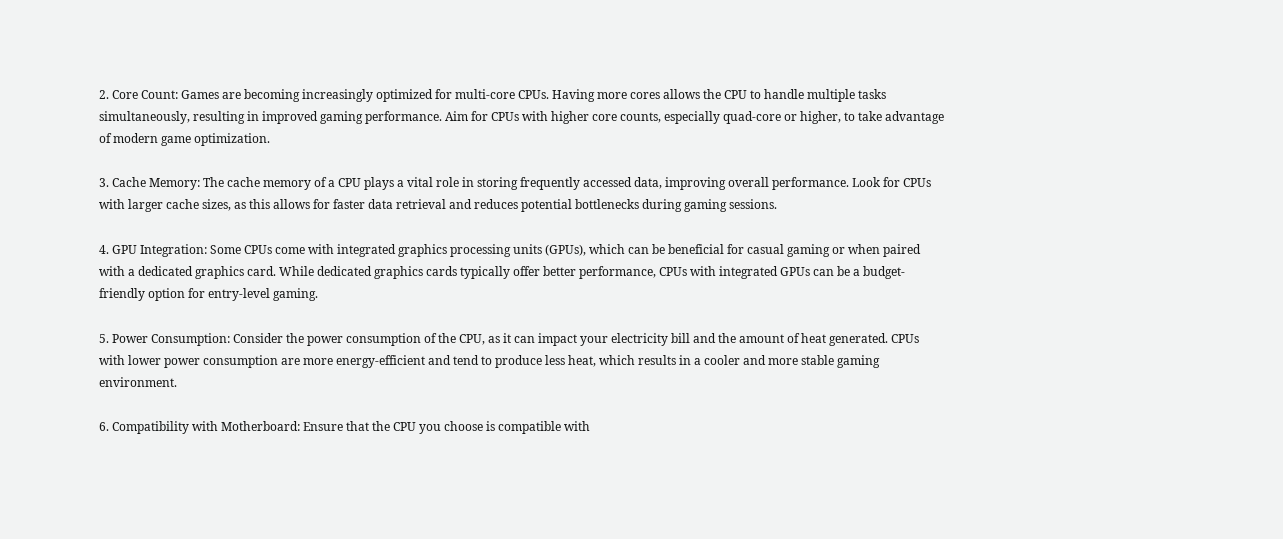2. Core Count: Games are becoming increasingly optimized for multi-core CPUs. Having more cores allows the CPU to handle multiple tasks simultaneously, resulting in improved gaming performance. Aim for CPUs with higher core counts, especially quad-core or higher, to take advantage of modern game optimization.

3. Cache Memory: The cache memory of a CPU plays a vital role in storing frequently accessed data, improving overall performance. Look for CPUs with larger cache sizes, as this allows for faster data retrieval and reduces potential bottlenecks during gaming sessions.

4. GPU Integration: Some CPUs come with integrated graphics processing units (GPUs), which can be beneficial for casual gaming or when paired with a dedicated graphics card. While dedicated graphics cards typically offer better performance, CPUs with integrated GPUs can be a budget-friendly option for entry-level gaming.

5. Power Consumption: Consider the power consumption of the CPU, as it can impact your electricity bill and the amount of heat generated. CPUs with lower power consumption are more energy-efficient and tend to produce less heat, which results in a cooler and more stable gaming environment.

6. Compatibility with Motherboard: Ensure that the CPU you choose is compatible with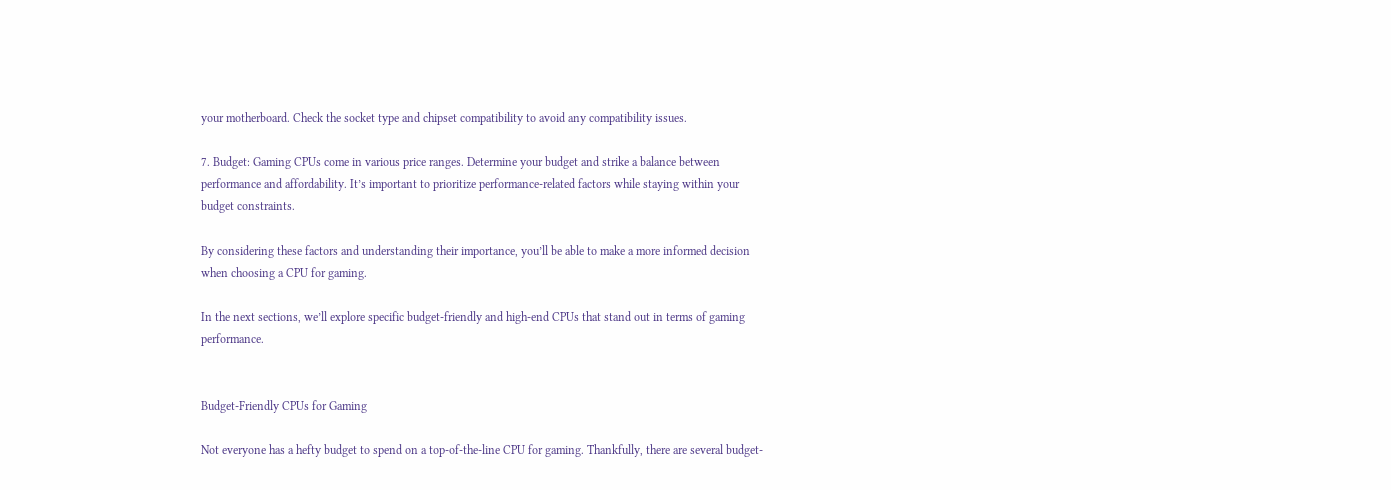your motherboard. Check the socket type and chipset compatibility to avoid any compatibility issues.

7. Budget: Gaming CPUs come in various price ranges. Determine your budget and strike a balance between performance and affordability. It’s important to prioritize performance-related factors while staying within your budget constraints.

By considering these factors and understanding their importance, you’ll be able to make a more informed decision when choosing a CPU for gaming.

In the next sections, we’ll explore specific budget-friendly and high-end CPUs that stand out in terms of gaming performance.


Budget-Friendly CPUs for Gaming

Not everyone has a hefty budget to spend on a top-of-the-line CPU for gaming. Thankfully, there are several budget-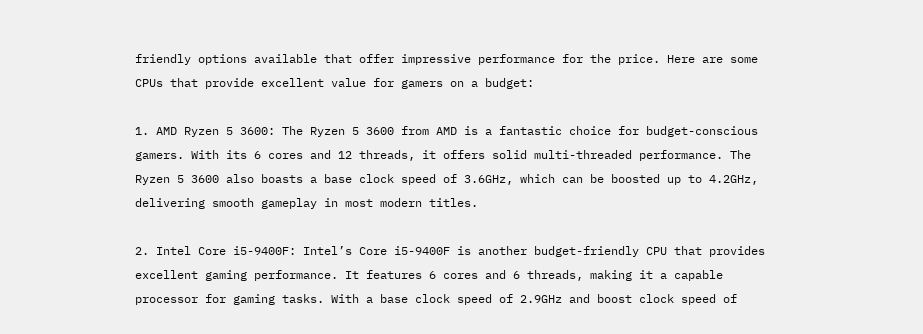friendly options available that offer impressive performance for the price. Here are some CPUs that provide excellent value for gamers on a budget:

1. AMD Ryzen 5 3600: The Ryzen 5 3600 from AMD is a fantastic choice for budget-conscious gamers. With its 6 cores and 12 threads, it offers solid multi-threaded performance. The Ryzen 5 3600 also boasts a base clock speed of 3.6GHz, which can be boosted up to 4.2GHz, delivering smooth gameplay in most modern titles.

2. Intel Core i5-9400F: Intel’s Core i5-9400F is another budget-friendly CPU that provides excellent gaming performance. It features 6 cores and 6 threads, making it a capable processor for gaming tasks. With a base clock speed of 2.9GHz and boost clock speed of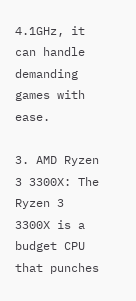4.1GHz, it can handle demanding games with ease.

3. AMD Ryzen 3 3300X: The Ryzen 3 3300X is a budget CPU that punches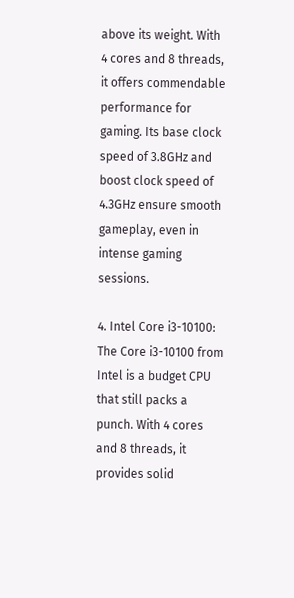above its weight. With 4 cores and 8 threads, it offers commendable performance for gaming. Its base clock speed of 3.8GHz and boost clock speed of 4.3GHz ensure smooth gameplay, even in intense gaming sessions.

4. Intel Core i3-10100: The Core i3-10100 from Intel is a budget CPU that still packs a punch. With 4 cores and 8 threads, it provides solid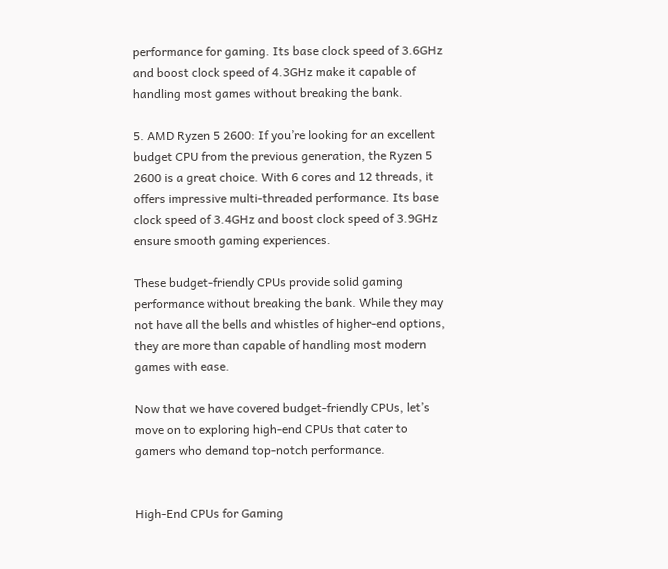performance for gaming. Its base clock speed of 3.6GHz and boost clock speed of 4.3GHz make it capable of handling most games without breaking the bank.

5. AMD Ryzen 5 2600: If you’re looking for an excellent budget CPU from the previous generation, the Ryzen 5 2600 is a great choice. With 6 cores and 12 threads, it offers impressive multi-threaded performance. Its base clock speed of 3.4GHz and boost clock speed of 3.9GHz ensure smooth gaming experiences.

These budget-friendly CPUs provide solid gaming performance without breaking the bank. While they may not have all the bells and whistles of higher-end options, they are more than capable of handling most modern games with ease.

Now that we have covered budget-friendly CPUs, let’s move on to exploring high-end CPUs that cater to gamers who demand top-notch performance.


High-End CPUs for Gaming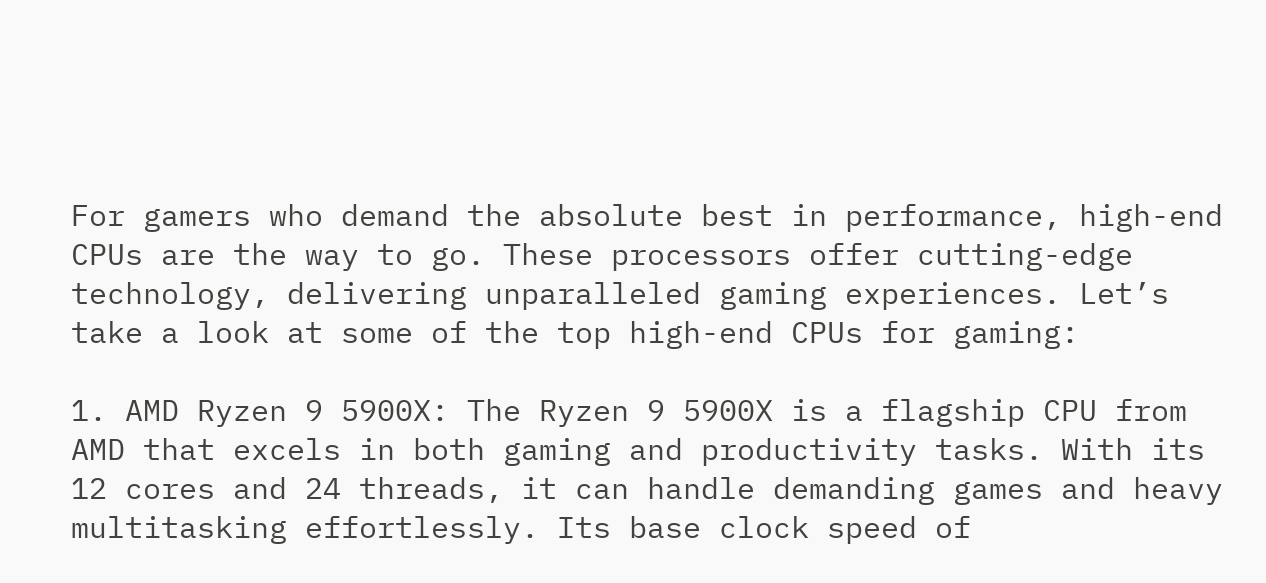For gamers who demand the absolute best in performance, high-end CPUs are the way to go. These processors offer cutting-edge technology, delivering unparalleled gaming experiences. Let’s take a look at some of the top high-end CPUs for gaming:

1. AMD Ryzen 9 5900X: The Ryzen 9 5900X is a flagship CPU from AMD that excels in both gaming and productivity tasks. With its 12 cores and 24 threads, it can handle demanding games and heavy multitasking effortlessly. Its base clock speed of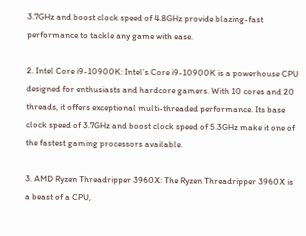3.7GHz and boost clock speed of 4.8GHz provide blazing-fast performance to tackle any game with ease.

2. Intel Core i9-10900K: Intel’s Core i9-10900K is a powerhouse CPU designed for enthusiasts and hardcore gamers. With 10 cores and 20 threads, it offers exceptional multi-threaded performance. Its base clock speed of 3.7GHz and boost clock speed of 5.3GHz make it one of the fastest gaming processors available.

3. AMD Ryzen Threadripper 3960X: The Ryzen Threadripper 3960X is a beast of a CPU,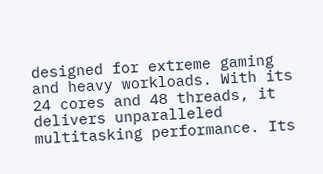designed for extreme gaming and heavy workloads. With its 24 cores and 48 threads, it delivers unparalleled multitasking performance. Its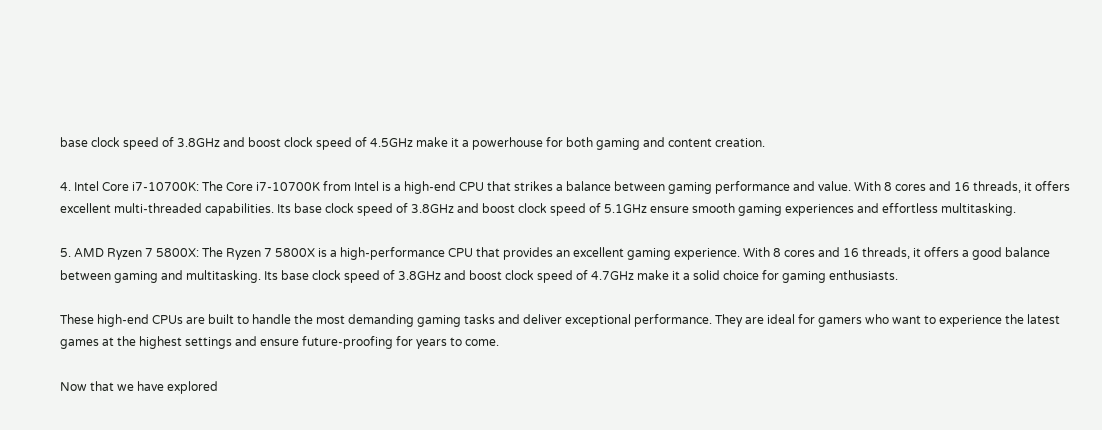base clock speed of 3.8GHz and boost clock speed of 4.5GHz make it a powerhouse for both gaming and content creation.

4. Intel Core i7-10700K: The Core i7-10700K from Intel is a high-end CPU that strikes a balance between gaming performance and value. With 8 cores and 16 threads, it offers excellent multi-threaded capabilities. Its base clock speed of 3.8GHz and boost clock speed of 5.1GHz ensure smooth gaming experiences and effortless multitasking.

5. AMD Ryzen 7 5800X: The Ryzen 7 5800X is a high-performance CPU that provides an excellent gaming experience. With 8 cores and 16 threads, it offers a good balance between gaming and multitasking. Its base clock speed of 3.8GHz and boost clock speed of 4.7GHz make it a solid choice for gaming enthusiasts.

These high-end CPUs are built to handle the most demanding gaming tasks and deliver exceptional performance. They are ideal for gamers who want to experience the latest games at the highest settings and ensure future-proofing for years to come.

Now that we have explored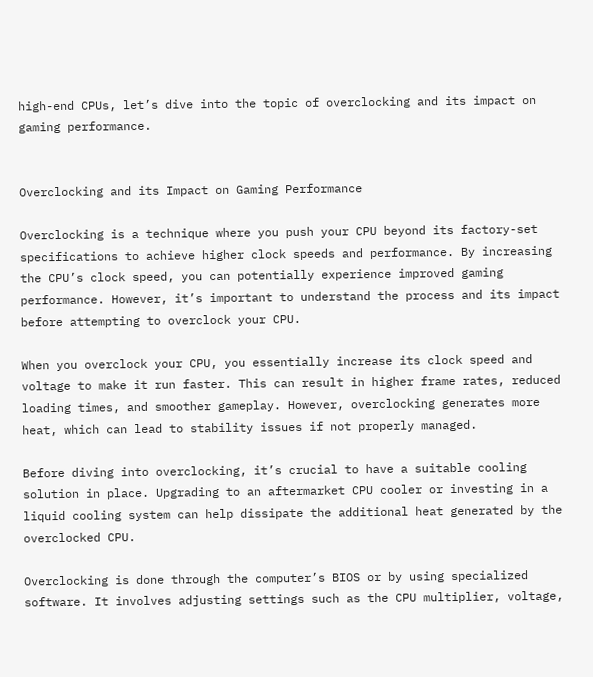high-end CPUs, let’s dive into the topic of overclocking and its impact on gaming performance.


Overclocking and its Impact on Gaming Performance

Overclocking is a technique where you push your CPU beyond its factory-set specifications to achieve higher clock speeds and performance. By increasing the CPU’s clock speed, you can potentially experience improved gaming performance. However, it’s important to understand the process and its impact before attempting to overclock your CPU.

When you overclock your CPU, you essentially increase its clock speed and voltage to make it run faster. This can result in higher frame rates, reduced loading times, and smoother gameplay. However, overclocking generates more heat, which can lead to stability issues if not properly managed.

Before diving into overclocking, it’s crucial to have a suitable cooling solution in place. Upgrading to an aftermarket CPU cooler or investing in a liquid cooling system can help dissipate the additional heat generated by the overclocked CPU.

Overclocking is done through the computer’s BIOS or by using specialized software. It involves adjusting settings such as the CPU multiplier, voltage,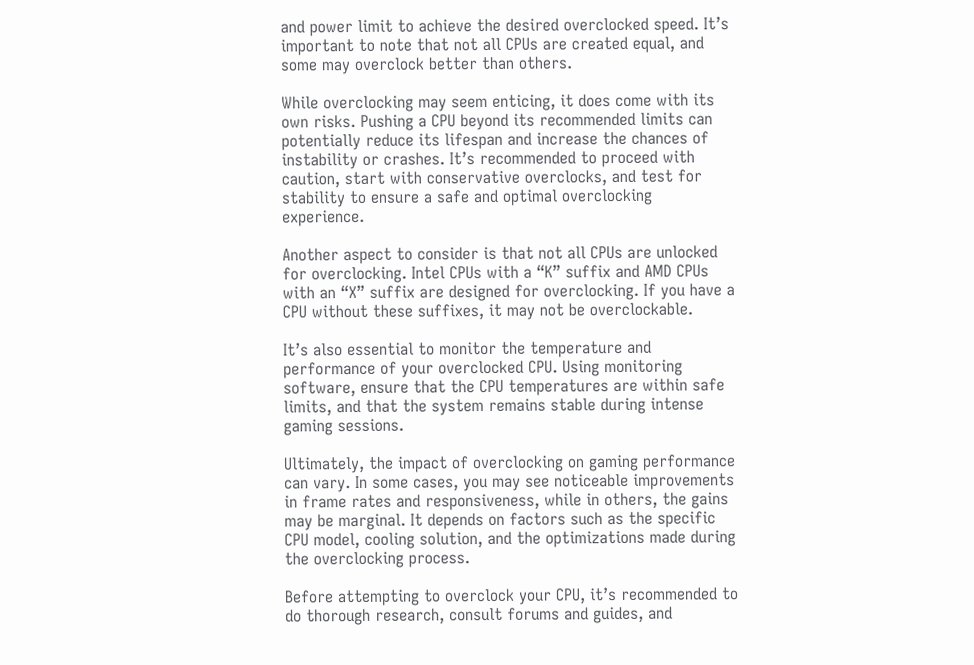and power limit to achieve the desired overclocked speed. It’s important to note that not all CPUs are created equal, and some may overclock better than others.

While overclocking may seem enticing, it does come with its own risks. Pushing a CPU beyond its recommended limits can potentially reduce its lifespan and increase the chances of instability or crashes. It’s recommended to proceed with caution, start with conservative overclocks, and test for stability to ensure a safe and optimal overclocking experience.

Another aspect to consider is that not all CPUs are unlocked for overclocking. Intel CPUs with a “K” suffix and AMD CPUs with an “X” suffix are designed for overclocking. If you have a CPU without these suffixes, it may not be overclockable.

It’s also essential to monitor the temperature and performance of your overclocked CPU. Using monitoring software, ensure that the CPU temperatures are within safe limits, and that the system remains stable during intense gaming sessions.

Ultimately, the impact of overclocking on gaming performance can vary. In some cases, you may see noticeable improvements in frame rates and responsiveness, while in others, the gains may be marginal. It depends on factors such as the specific CPU model, cooling solution, and the optimizations made during the overclocking process.

Before attempting to overclock your CPU, it’s recommended to do thorough research, consult forums and guides, and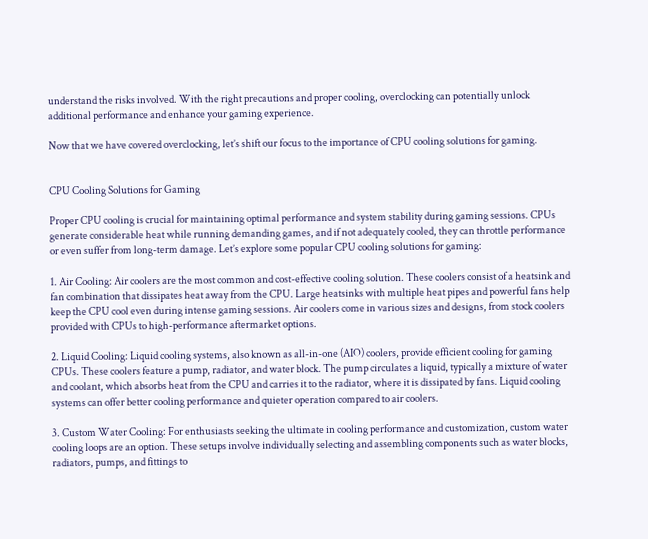understand the risks involved. With the right precautions and proper cooling, overclocking can potentially unlock additional performance and enhance your gaming experience.

Now that we have covered overclocking, let’s shift our focus to the importance of CPU cooling solutions for gaming.


CPU Cooling Solutions for Gaming

Proper CPU cooling is crucial for maintaining optimal performance and system stability during gaming sessions. CPUs generate considerable heat while running demanding games, and if not adequately cooled, they can throttle performance or even suffer from long-term damage. Let’s explore some popular CPU cooling solutions for gaming:

1. Air Cooling: Air coolers are the most common and cost-effective cooling solution. These coolers consist of a heatsink and fan combination that dissipates heat away from the CPU. Large heatsinks with multiple heat pipes and powerful fans help keep the CPU cool even during intense gaming sessions. Air coolers come in various sizes and designs, from stock coolers provided with CPUs to high-performance aftermarket options.

2. Liquid Cooling: Liquid cooling systems, also known as all-in-one (AIO) coolers, provide efficient cooling for gaming CPUs. These coolers feature a pump, radiator, and water block. The pump circulates a liquid, typically a mixture of water and coolant, which absorbs heat from the CPU and carries it to the radiator, where it is dissipated by fans. Liquid cooling systems can offer better cooling performance and quieter operation compared to air coolers.

3. Custom Water Cooling: For enthusiasts seeking the ultimate in cooling performance and customization, custom water cooling loops are an option. These setups involve individually selecting and assembling components such as water blocks, radiators, pumps, and fittings to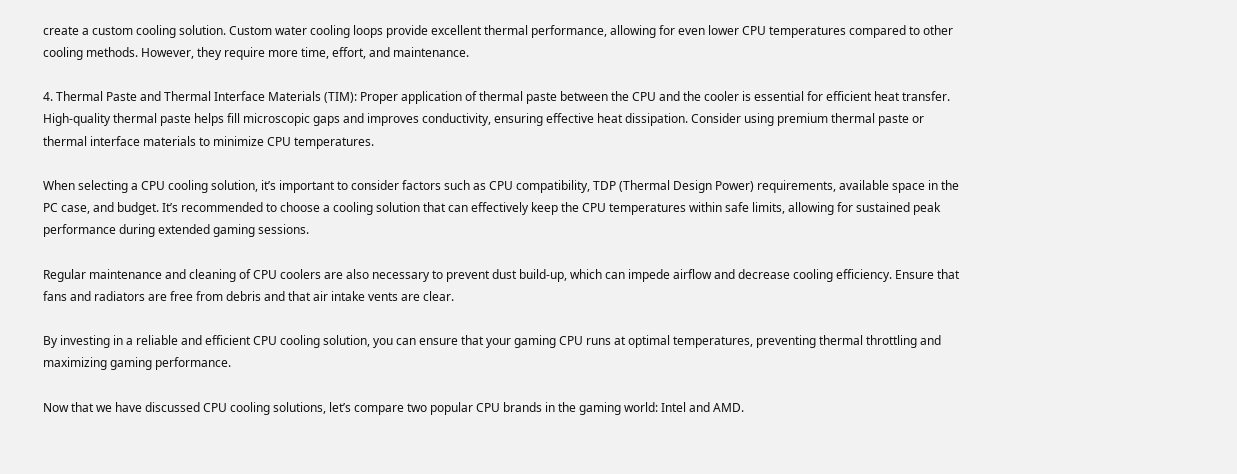create a custom cooling solution. Custom water cooling loops provide excellent thermal performance, allowing for even lower CPU temperatures compared to other cooling methods. However, they require more time, effort, and maintenance.

4. Thermal Paste and Thermal Interface Materials (TIM): Proper application of thermal paste between the CPU and the cooler is essential for efficient heat transfer. High-quality thermal paste helps fill microscopic gaps and improves conductivity, ensuring effective heat dissipation. Consider using premium thermal paste or thermal interface materials to minimize CPU temperatures.

When selecting a CPU cooling solution, it’s important to consider factors such as CPU compatibility, TDP (Thermal Design Power) requirements, available space in the PC case, and budget. It’s recommended to choose a cooling solution that can effectively keep the CPU temperatures within safe limits, allowing for sustained peak performance during extended gaming sessions.

Regular maintenance and cleaning of CPU coolers are also necessary to prevent dust build-up, which can impede airflow and decrease cooling efficiency. Ensure that fans and radiators are free from debris and that air intake vents are clear.

By investing in a reliable and efficient CPU cooling solution, you can ensure that your gaming CPU runs at optimal temperatures, preventing thermal throttling and maximizing gaming performance.

Now that we have discussed CPU cooling solutions, let’s compare two popular CPU brands in the gaming world: Intel and AMD.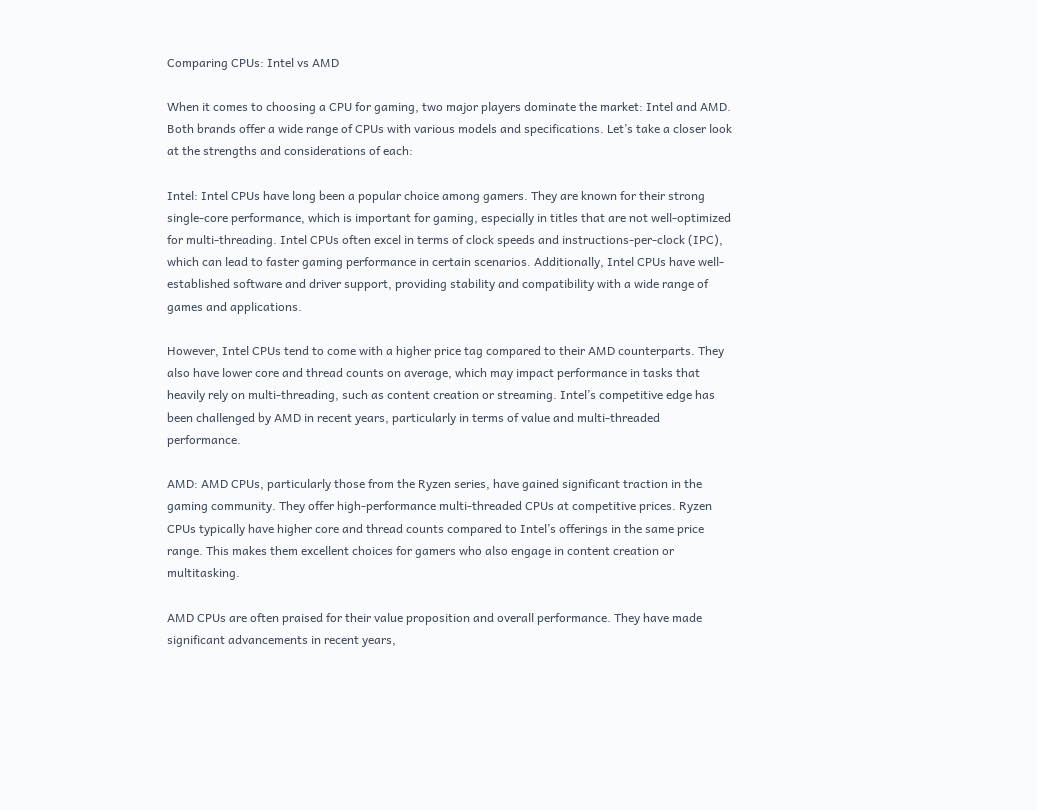Comparing CPUs: Intel vs AMD

When it comes to choosing a CPU for gaming, two major players dominate the market: Intel and AMD. Both brands offer a wide range of CPUs with various models and specifications. Let’s take a closer look at the strengths and considerations of each:

Intel: Intel CPUs have long been a popular choice among gamers. They are known for their strong single-core performance, which is important for gaming, especially in titles that are not well-optimized for multi-threading. Intel CPUs often excel in terms of clock speeds and instructions-per-clock (IPC), which can lead to faster gaming performance in certain scenarios. Additionally, Intel CPUs have well-established software and driver support, providing stability and compatibility with a wide range of games and applications.

However, Intel CPUs tend to come with a higher price tag compared to their AMD counterparts. They also have lower core and thread counts on average, which may impact performance in tasks that heavily rely on multi-threading, such as content creation or streaming. Intel’s competitive edge has been challenged by AMD in recent years, particularly in terms of value and multi-threaded performance.

AMD: AMD CPUs, particularly those from the Ryzen series, have gained significant traction in the gaming community. They offer high-performance multi-threaded CPUs at competitive prices. Ryzen CPUs typically have higher core and thread counts compared to Intel’s offerings in the same price range. This makes them excellent choices for gamers who also engage in content creation or multitasking.

AMD CPUs are often praised for their value proposition and overall performance. They have made significant advancements in recent years,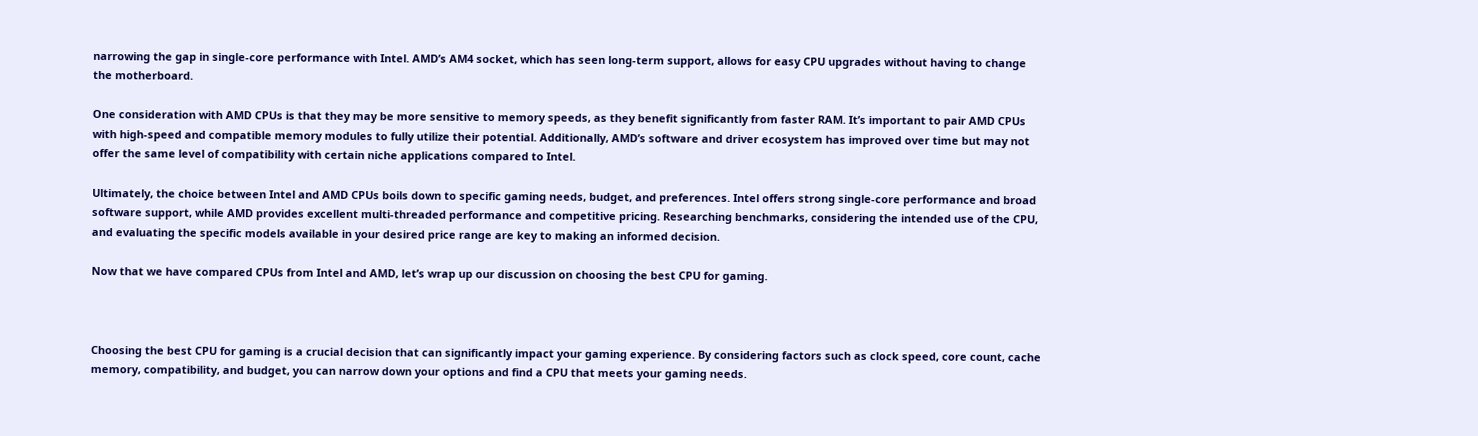narrowing the gap in single-core performance with Intel. AMD’s AM4 socket, which has seen long-term support, allows for easy CPU upgrades without having to change the motherboard.

One consideration with AMD CPUs is that they may be more sensitive to memory speeds, as they benefit significantly from faster RAM. It’s important to pair AMD CPUs with high-speed and compatible memory modules to fully utilize their potential. Additionally, AMD’s software and driver ecosystem has improved over time but may not offer the same level of compatibility with certain niche applications compared to Intel.

Ultimately, the choice between Intel and AMD CPUs boils down to specific gaming needs, budget, and preferences. Intel offers strong single-core performance and broad software support, while AMD provides excellent multi-threaded performance and competitive pricing. Researching benchmarks, considering the intended use of the CPU, and evaluating the specific models available in your desired price range are key to making an informed decision.

Now that we have compared CPUs from Intel and AMD, let’s wrap up our discussion on choosing the best CPU for gaming.



Choosing the best CPU for gaming is a crucial decision that can significantly impact your gaming experience. By considering factors such as clock speed, core count, cache memory, compatibility, and budget, you can narrow down your options and find a CPU that meets your gaming needs.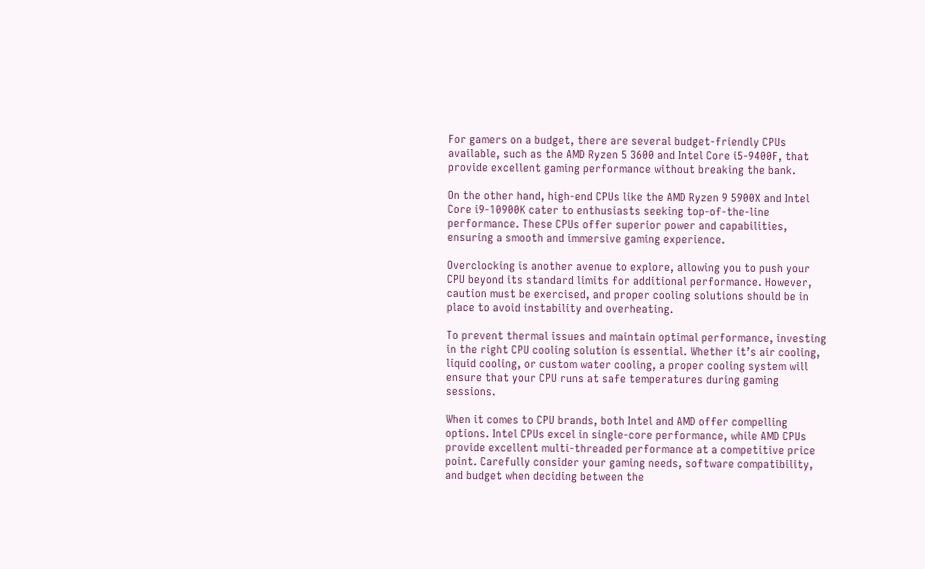For gamers on a budget, there are several budget-friendly CPUs available, such as the AMD Ryzen 5 3600 and Intel Core i5-9400F, that provide excellent gaming performance without breaking the bank.

On the other hand, high-end CPUs like the AMD Ryzen 9 5900X and Intel Core i9-10900K cater to enthusiasts seeking top-of-the-line performance. These CPUs offer superior power and capabilities, ensuring a smooth and immersive gaming experience.

Overclocking is another avenue to explore, allowing you to push your CPU beyond its standard limits for additional performance. However, caution must be exercised, and proper cooling solutions should be in place to avoid instability and overheating.

To prevent thermal issues and maintain optimal performance, investing in the right CPU cooling solution is essential. Whether it’s air cooling, liquid cooling, or custom water cooling, a proper cooling system will ensure that your CPU runs at safe temperatures during gaming sessions.

When it comes to CPU brands, both Intel and AMD offer compelling options. Intel CPUs excel in single-core performance, while AMD CPUs provide excellent multi-threaded performance at a competitive price point. Carefully consider your gaming needs, software compatibility, and budget when deciding between the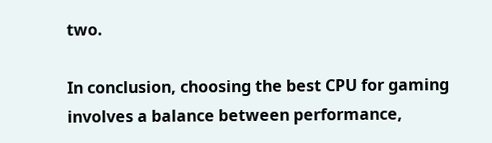two.

In conclusion, choosing the best CPU for gaming involves a balance between performance,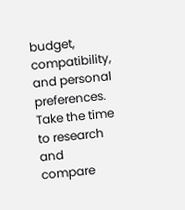budget, compatibility, and personal preferences. Take the time to research and compare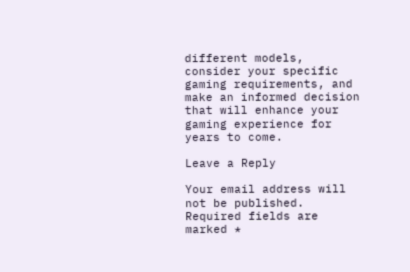different models, consider your specific gaming requirements, and make an informed decision that will enhance your gaming experience for years to come.

Leave a Reply

Your email address will not be published. Required fields are marked *